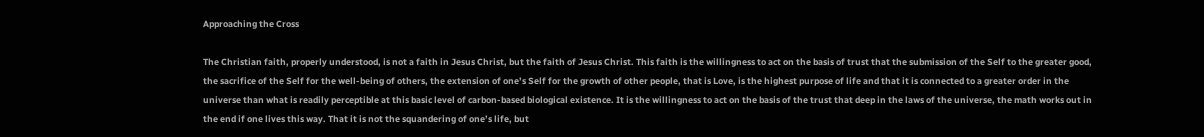Approaching the Cross

The Christian faith, properly understood, is not a faith in Jesus Christ, but the faith of Jesus Christ. This faith is the willingness to act on the basis of trust that the submission of the Self to the greater good, the sacrifice of the Self for the well-being of others, the extension of one’s Self for the growth of other people, that is Love, is the highest purpose of life and that it is connected to a greater order in the universe than what is readily perceptible at this basic level of carbon-based biological existence. It is the willingness to act on the basis of the trust that deep in the laws of the universe, the math works out in the end if one lives this way. That it is not the squandering of one’s life, but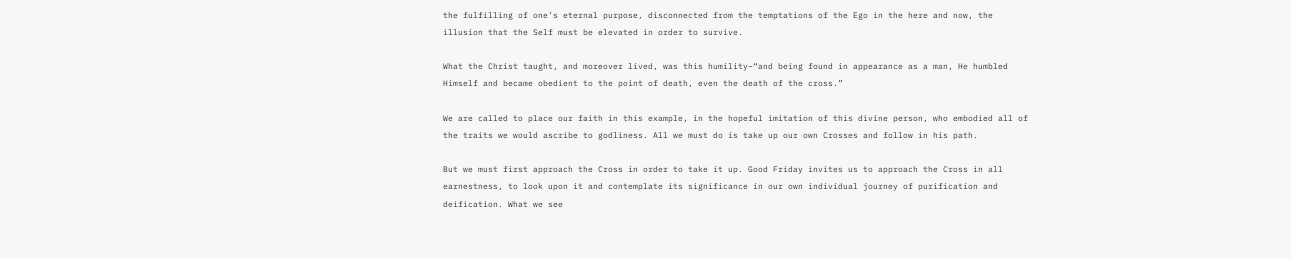the fulfilling of one’s eternal purpose, disconnected from the temptations of the Ego in the here and now, the illusion that the Self must be elevated in order to survive.

What the Christ taught, and moreover lived, was this humility–“and being found in appearance as a man, He humbled Himself and became obedient to the point of death, even the death of the cross.”

We are called to place our faith in this example, in the hopeful imitation of this divine person, who embodied all of the traits we would ascribe to godliness. All we must do is take up our own Crosses and follow in his path.

But we must first approach the Cross in order to take it up. Good Friday invites us to approach the Cross in all earnestness, to look upon it and contemplate its significance in our own individual journey of purification and deification. What we see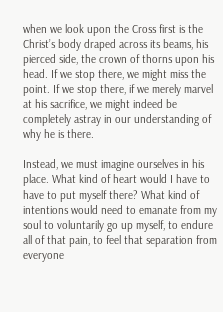when we look upon the Cross first is the Christ’s body draped across its beams, his pierced side, the crown of thorns upon his head. If we stop there, we might miss the point. If we stop there, if we merely marvel at his sacrifice, we might indeed be completely astray in our understanding of why he is there.

Instead, we must imagine ourselves in his place. What kind of heart would I have to have to put myself there? What kind of intentions would need to emanate from my soul to voluntarily go up myself, to endure all of that pain, to feel that separation from everyone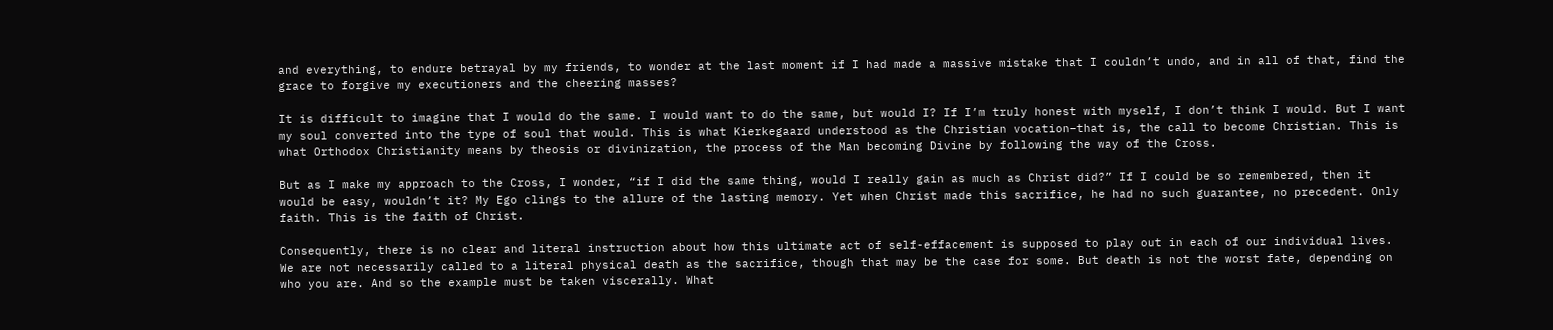and everything, to endure betrayal by my friends, to wonder at the last moment if I had made a massive mistake that I couldn’t undo, and in all of that, find the grace to forgive my executioners and the cheering masses?

It is difficult to imagine that I would do the same. I would want to do the same, but would I? If I’m truly honest with myself, I don’t think I would. But I want my soul converted into the type of soul that would. This is what Kierkegaard understood as the Christian vocation–that is, the call to become Christian. This is what Orthodox Christianity means by theosis or divinization, the process of the Man becoming Divine by following the way of the Cross.

But as I make my approach to the Cross, I wonder, “if I did the same thing, would I really gain as much as Christ did?” If I could be so remembered, then it would be easy, wouldn’t it? My Ego clings to the allure of the lasting memory. Yet when Christ made this sacrifice, he had no such guarantee, no precedent. Only faith. This is the faith of Christ.

Consequently, there is no clear and literal instruction about how this ultimate act of self-effacement is supposed to play out in each of our individual lives. We are not necessarily called to a literal physical death as the sacrifice, though that may be the case for some. But death is not the worst fate, depending on who you are. And so the example must be taken viscerally. What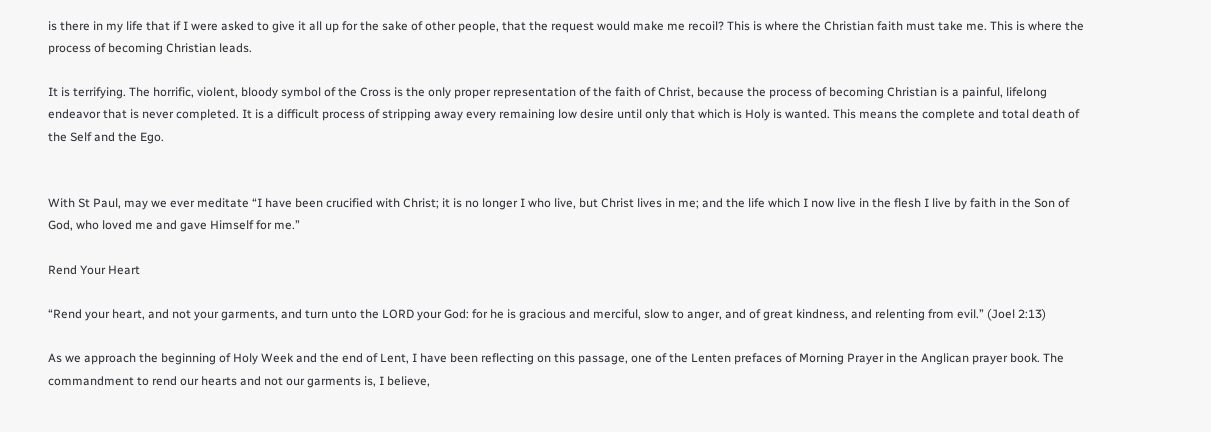is there in my life that if I were asked to give it all up for the sake of other people, that the request would make me recoil? This is where the Christian faith must take me. This is where the process of becoming Christian leads.

It is terrifying. The horrific, violent, bloody symbol of the Cross is the only proper representation of the faith of Christ, because the process of becoming Christian is a painful, lifelong endeavor that is never completed. It is a difficult process of stripping away every remaining low desire until only that which is Holy is wanted. This means the complete and total death of the Self and the Ego.


With St Paul, may we ever meditate “I have been crucified with Christ; it is no longer I who live, but Christ lives in me; and the life which I now live in the flesh I live by faith in the Son of God, who loved me and gave Himself for me.”

Rend Your Heart

“Rend your heart, and not your garments, and turn unto the LORD your God: for he is gracious and merciful, slow to anger, and of great kindness, and relenting from evil.” (Joel 2:13)

As we approach the beginning of Holy Week and the end of Lent, I have been reflecting on this passage, one of the Lenten prefaces of Morning Prayer in the Anglican prayer book. The commandment to rend our hearts and not our garments is, I believe,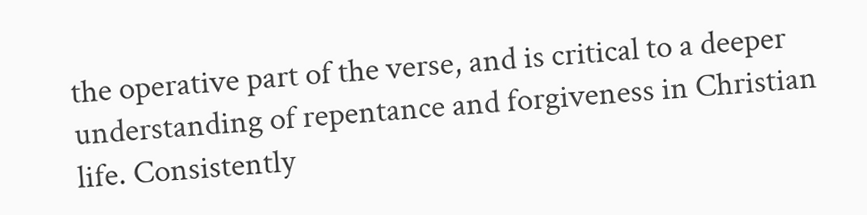the operative part of the verse, and is critical to a deeper understanding of repentance and forgiveness in Christian life. Consistently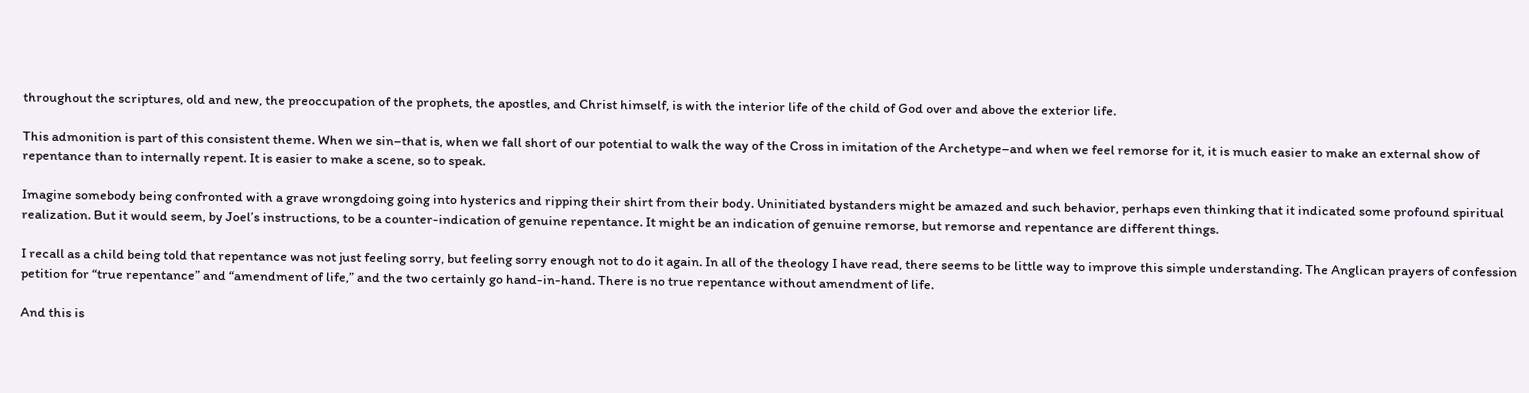throughout the scriptures, old and new, the preoccupation of the prophets, the apostles, and Christ himself, is with the interior life of the child of God over and above the exterior life.

This admonition is part of this consistent theme. When we sin–that is, when we fall short of our potential to walk the way of the Cross in imitation of the Archetype–and when we feel remorse for it, it is much easier to make an external show of repentance than to internally repent. It is easier to make a scene, so to speak.

Imagine somebody being confronted with a grave wrongdoing going into hysterics and ripping their shirt from their body. Uninitiated bystanders might be amazed and such behavior, perhaps even thinking that it indicated some profound spiritual realization. But it would seem, by Joel’s instructions, to be a counter-indication of genuine repentance. It might be an indication of genuine remorse, but remorse and repentance are different things.

I recall as a child being told that repentance was not just feeling sorry, but feeling sorry enough not to do it again. In all of the theology I have read, there seems to be little way to improve this simple understanding. The Anglican prayers of confession petition for “true repentance” and “amendment of life,” and the two certainly go hand-in-hand. There is no true repentance without amendment of life.

And this is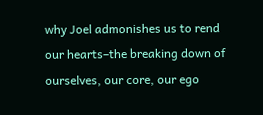why Joel admonishes us to rend our hearts–the breaking down of ourselves, our core, our ego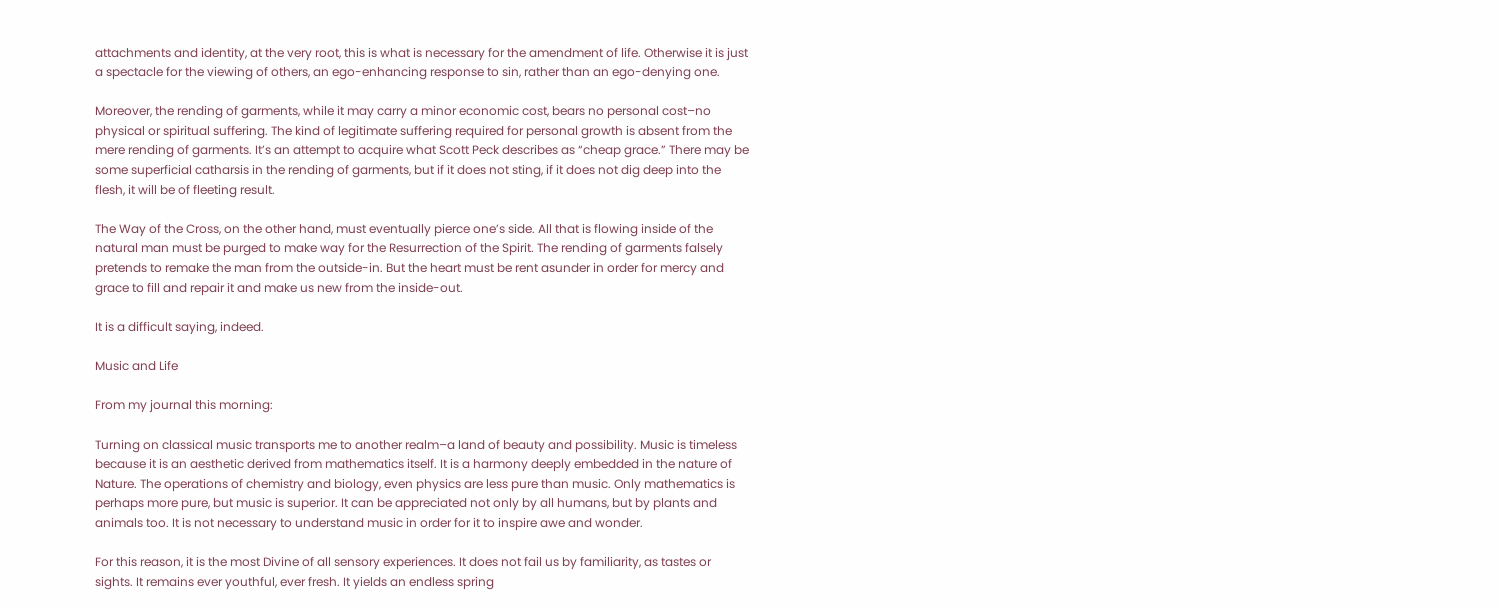attachments and identity, at the very root, this is what is necessary for the amendment of life. Otherwise it is just a spectacle for the viewing of others, an ego-enhancing response to sin, rather than an ego-denying one.

Moreover, the rending of garments, while it may carry a minor economic cost, bears no personal cost–no physical or spiritual suffering. The kind of legitimate suffering required for personal growth is absent from the mere rending of garments. It’s an attempt to acquire what Scott Peck describes as “cheap grace.” There may be some superficial catharsis in the rending of garments, but if it does not sting, if it does not dig deep into the flesh, it will be of fleeting result.

The Way of the Cross, on the other hand, must eventually pierce one’s side. All that is flowing inside of the natural man must be purged to make way for the Resurrection of the Spirit. The rending of garments falsely pretends to remake the man from the outside-in. But the heart must be rent asunder in order for mercy and grace to fill and repair it and make us new from the inside-out.

It is a difficult saying, indeed.

Music and Life

From my journal this morning:

Turning on classical music transports me to another realm–a land of beauty and possibility. Music is timeless because it is an aesthetic derived from mathematics itself. It is a harmony deeply embedded in the nature of Nature. The operations of chemistry and biology, even physics are less pure than music. Only mathematics is perhaps more pure, but music is superior. It can be appreciated not only by all humans, but by plants and animals too. It is not necessary to understand music in order for it to inspire awe and wonder.

For this reason, it is the most Divine of all sensory experiences. It does not fail us by familiarity, as tastes or sights. It remains ever youthful, ever fresh. It yields an endless spring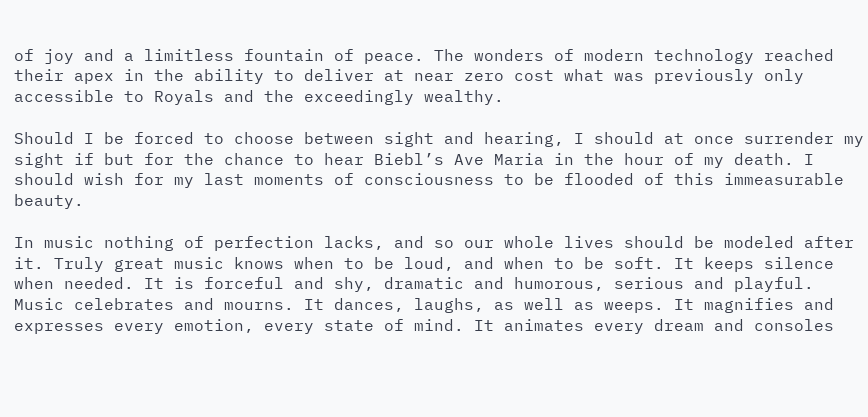of joy and a limitless fountain of peace. The wonders of modern technology reached their apex in the ability to deliver at near zero cost what was previously only accessible to Royals and the exceedingly wealthy.

Should I be forced to choose between sight and hearing, I should at once surrender my sight if but for the chance to hear Biebl’s Ave Maria in the hour of my death. I should wish for my last moments of consciousness to be flooded of this immeasurable beauty.

In music nothing of perfection lacks, and so our whole lives should be modeled after it. Truly great music knows when to be loud, and when to be soft. It keeps silence when needed. It is forceful and shy, dramatic and humorous, serious and playful. Music celebrates and mourns. It dances, laughs, as well as weeps. It magnifies and expresses every emotion, every state of mind. It animates every dream and consoles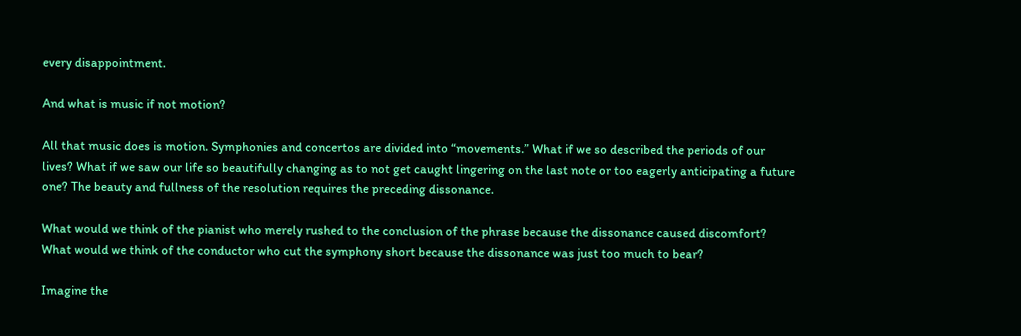every disappointment.

And what is music if not motion?

All that music does is motion. Symphonies and concertos are divided into “movements.” What if we so described the periods of our lives? What if we saw our life so beautifully changing as to not get caught lingering on the last note or too eagerly anticipating a future one? The beauty and fullness of the resolution requires the preceding dissonance.

What would we think of the pianist who merely rushed to the conclusion of the phrase because the dissonance caused discomfort? What would we think of the conductor who cut the symphony short because the dissonance was just too much to bear?

Imagine the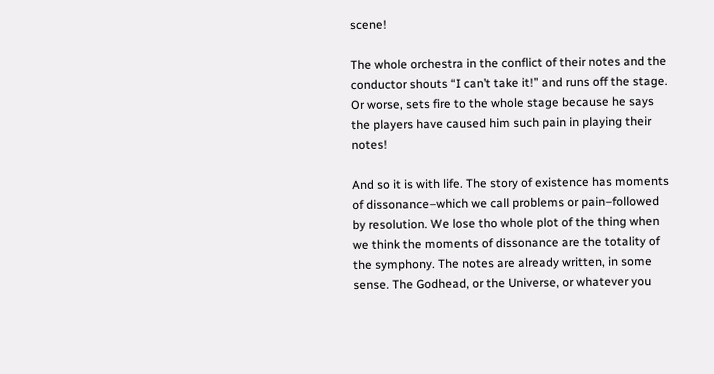scene!

The whole orchestra in the conflict of their notes and the conductor shouts “I can’t take it!” and runs off the stage. Or worse, sets fire to the whole stage because he says the players have caused him such pain in playing their notes!

And so it is with life. The story of existence has moments of dissonance–which we call problems or pain–followed by resolution. We lose tho whole plot of the thing when we think the moments of dissonance are the totality of the symphony. The notes are already written, in some sense. The Godhead, or the Universe, or whatever you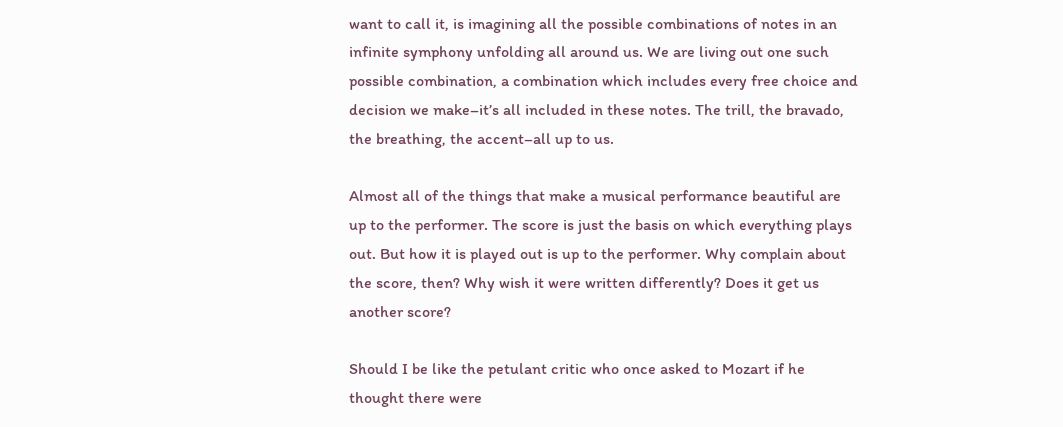want to call it, is imagining all the possible combinations of notes in an infinite symphony unfolding all around us. We are living out one such possible combination, a combination which includes every free choice and decision we make–it’s all included in these notes. The trill, the bravado, the breathing, the accent–all up to us.

Almost all of the things that make a musical performance beautiful are up to the performer. The score is just the basis on which everything plays out. But how it is played out is up to the performer. Why complain about the score, then? Why wish it were written differently? Does it get us another score?

Should I be like the petulant critic who once asked to Mozart if he thought there were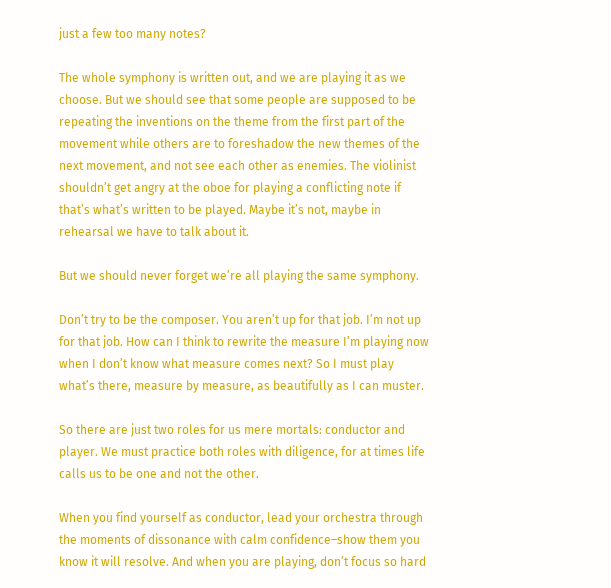just a few too many notes?

The whole symphony is written out, and we are playing it as we choose. But we should see that some people are supposed to be repeating the inventions on the theme from the first part of the movement while others are to foreshadow the new themes of the next movement, and not see each other as enemies. The violinist shouldn’t get angry at the oboe for playing a conflicting note if that’s what’s written to be played. Maybe it’s not, maybe in rehearsal we have to talk about it.

But we should never forget we’re all playing the same symphony.

Don’t try to be the composer. You aren’t up for that job. I’m not up for that job. How can I think to rewrite the measure I’m playing now when I don’t know what measure comes next? So I must play what’s there, measure by measure, as beautifully as I can muster.

So there are just two roles for us mere mortals: conductor and player. We must practice both roles with diligence, for at times life calls us to be one and not the other.

When you find yourself as conductor, lead your orchestra through the moments of dissonance with calm confidence–show them you know it will resolve. And when you are playing, don’t focus so hard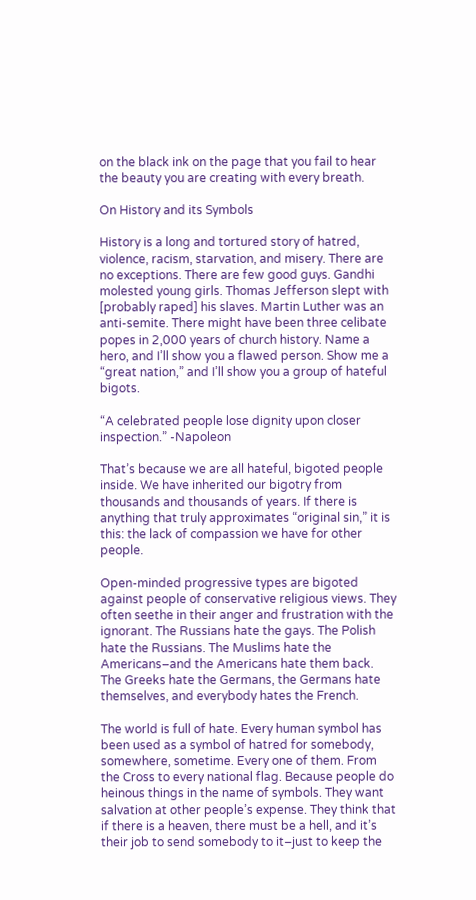on the black ink on the page that you fail to hear the beauty you are creating with every breath.

On History and its Symbols

History is a long and tortured story of hatred, violence, racism, starvation, and misery. There are no exceptions. There are few good guys. Gandhi molested young girls. Thomas Jefferson slept with [probably raped] his slaves. Martin Luther was an anti-semite. There might have been three celibate popes in 2,000 years of church history. Name a hero, and I’ll show you a flawed person. Show me a “great nation,” and I’ll show you a group of hateful bigots.

“A celebrated people lose dignity upon closer inspection.” -Napoleon

That’s because we are all hateful, bigoted people inside. We have inherited our bigotry from thousands and thousands of years. If there is anything that truly approximates “original sin,” it is this: the lack of compassion we have for other people.

Open-minded progressive types are bigoted against people of conservative religious views. They often seethe in their anger and frustration with the ignorant. The Russians hate the gays. The Polish hate the Russians. The Muslims hate the Americans–and the Americans hate them back. The Greeks hate the Germans, the Germans hate themselves, and everybody hates the French.

The world is full of hate. Every human symbol has been used as a symbol of hatred for somebody, somewhere, sometime. Every one of them. From the Cross to every national flag. Because people do heinous things in the name of symbols. They want salvation at other people’s expense. They think that if there is a heaven, there must be a hell, and it’s their job to send somebody to it–just to keep the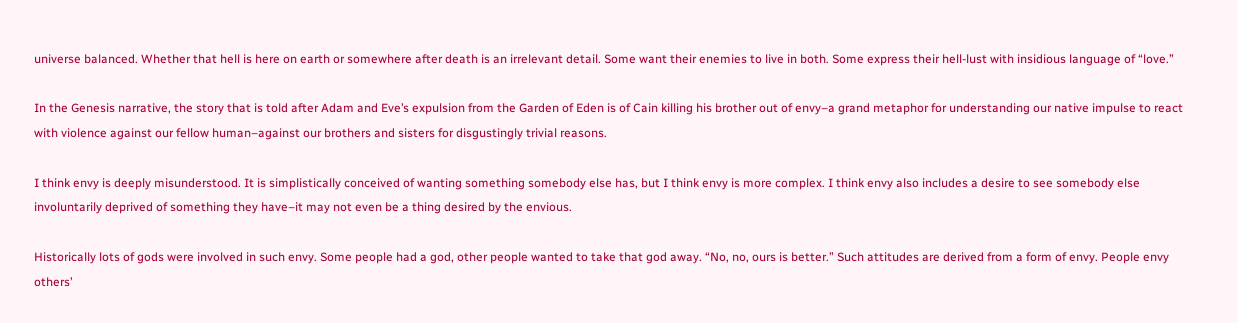universe balanced. Whether that hell is here on earth or somewhere after death is an irrelevant detail. Some want their enemies to live in both. Some express their hell-lust with insidious language of “love.”

In the Genesis narrative, the story that is told after Adam and Eve’s expulsion from the Garden of Eden is of Cain killing his brother out of envy–a grand metaphor for understanding our native impulse to react with violence against our fellow human–against our brothers and sisters for disgustingly trivial reasons.

I think envy is deeply misunderstood. It is simplistically conceived of wanting something somebody else has, but I think envy is more complex. I think envy also includes a desire to see somebody else involuntarily deprived of something they have–it may not even be a thing desired by the envious.

Historically lots of gods were involved in such envy. Some people had a god, other people wanted to take that god away. “No, no, ours is better.” Such attitudes are derived from a form of envy. People envy others’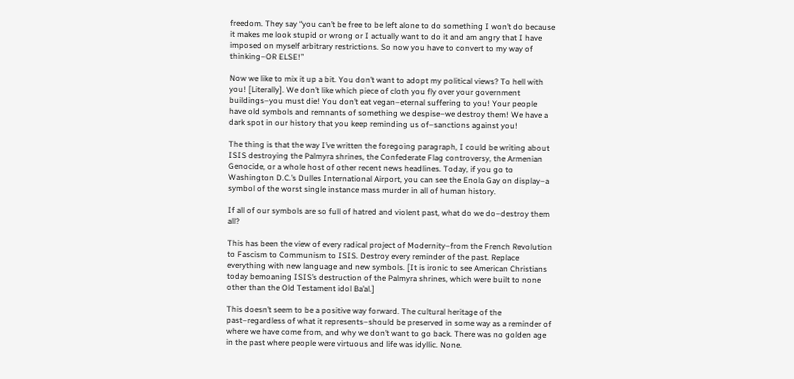freedom. They say “you can’t be free to be left alone to do something I won’t do because it makes me look stupid or wrong or I actually want to do it and am angry that I have imposed on myself arbitrary restrictions. So now you have to convert to my way of thinking–OR ELSE!”

Now we like to mix it up a bit. You don’t want to adopt my political views? To hell with you! [Literally]. We don’t like which piece of cloth you fly over your government buildings–you must die! You don’t eat vegan–eternal suffering to you! Your people have old symbols and remnants of something we despise–we destroy them! We have a dark spot in our history that you keep reminding us of–sanctions against you!

The thing is that the way I’ve written the foregoing paragraph, I could be writing about ISIS destroying the Palmyra shrines, the Confederate Flag controversy, the Armenian Genocide, or a whole host of other recent news headlines. Today, if you go to Washington D.C.’s Dulles International Airport, you can see the Enola Gay on display–a symbol of the worst single instance mass murder in all of human history.

If all of our symbols are so full of hatred and violent past, what do we do–destroy them all?

This has been the view of every radical project of Modernity–from the French Revolution to Fascism to Communism to ISIS. Destroy every reminder of the past. Replace everything with new language and new symbols. [It is ironic to see American Christians today bemoaning ISIS’s destruction of the Palmyra shrines, which were built to none other than the Old Testament idol Ba’al.]

This doesn’t seem to be a positive way forward. The cultural heritage of the past–regardless of what it represents–should be preserved in some way as a reminder of where we have come from, and why we don’t want to go back. There was no golden age in the past where people were virtuous and life was idyllic. None.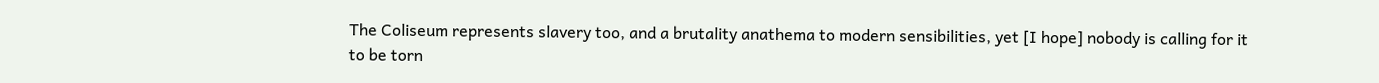The Coliseum represents slavery too, and a brutality anathema to modern sensibilities, yet [I hope] nobody is calling for it to be torn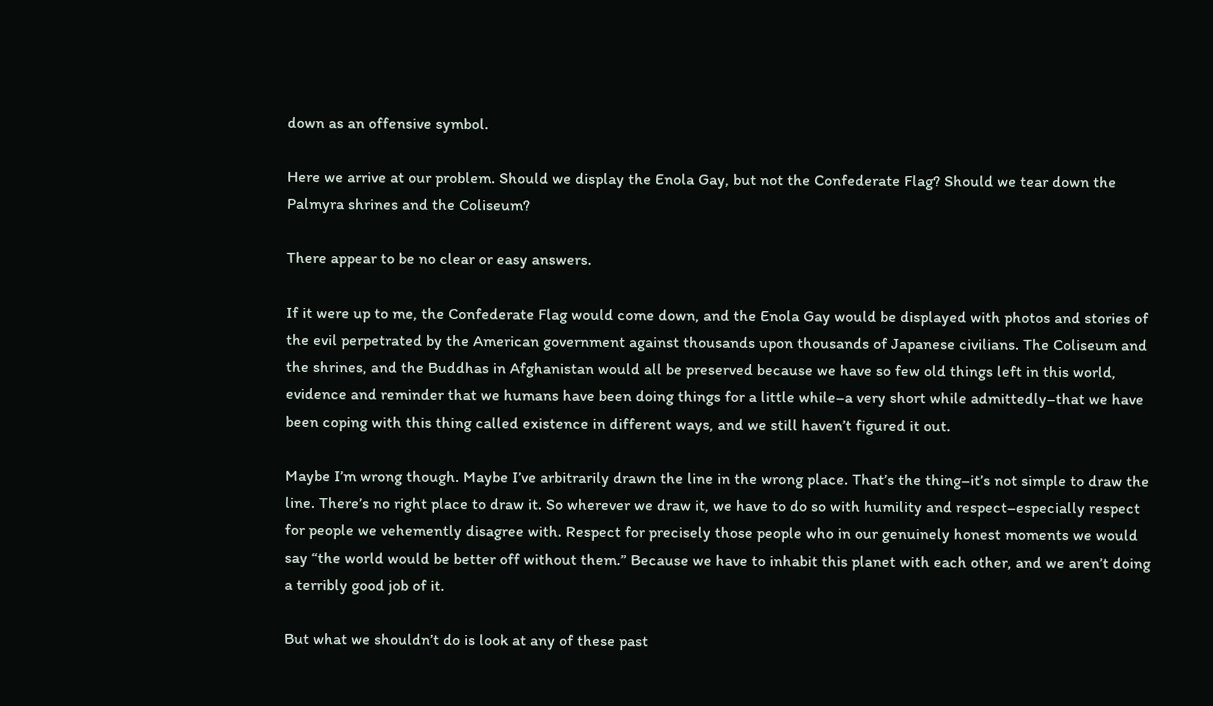down as an offensive symbol.

Here we arrive at our problem. Should we display the Enola Gay, but not the Confederate Flag? Should we tear down the Palmyra shrines and the Coliseum?

There appear to be no clear or easy answers.

If it were up to me, the Confederate Flag would come down, and the Enola Gay would be displayed with photos and stories of the evil perpetrated by the American government against thousands upon thousands of Japanese civilians. The Coliseum and the shrines, and the Buddhas in Afghanistan would all be preserved because we have so few old things left in this world, evidence and reminder that we humans have been doing things for a little while–a very short while admittedly–that we have been coping with this thing called existence in different ways, and we still haven’t figured it out.

Maybe I’m wrong though. Maybe I’ve arbitrarily drawn the line in the wrong place. That’s the thing–it’s not simple to draw the line. There’s no right place to draw it. So wherever we draw it, we have to do so with humility and respect–especially respect for people we vehemently disagree with. Respect for precisely those people who in our genuinely honest moments we would say “the world would be better off without them.” Because we have to inhabit this planet with each other, and we aren’t doing a terribly good job of it.

But what we shouldn’t do is look at any of these past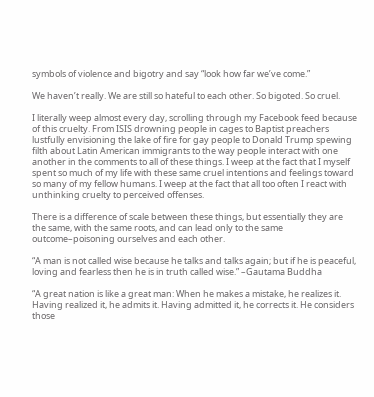symbols of violence and bigotry and say “look how far we’ve come.”

We haven’t really. We are still so hateful to each other. So bigoted. So cruel.

I literally weep almost every day, scrolling through my Facebook feed because of this cruelty. From ISIS drowning people in cages to Baptist preachers lustfully envisioning the lake of fire for gay people to Donald Trump spewing filth about Latin American immigrants to the way people interact with one another in the comments to all of these things. I weep at the fact that I myself spent so much of my life with these same cruel intentions and feelings toward so many of my fellow humans. I weep at the fact that all too often I react with unthinking cruelty to perceived offenses.

There is a difference of scale between these things, but essentially they are the same, with the same roots, and can lead only to the same outcome–poisoning ourselves and each other.

“A man is not called wise because he talks and talks again; but if he is peaceful, loving and fearless then he is in truth called wise.” –Gautama Buddha

“A great nation is like a great man: When he makes a mistake, he realizes it. Having realized it, he admits it. Having admitted it, he corrects it. He considers those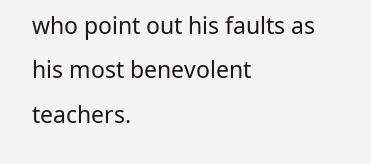who point out his faults as his most benevolent teachers.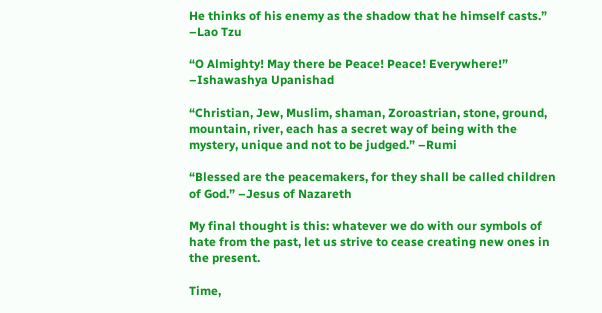He thinks of his enemy as the shadow that he himself casts.” –Lao Tzu

“O Almighty! May there be Peace! Peace! Everywhere!” –Ishawashya Upanishad

“Christian, Jew, Muslim, shaman, Zoroastrian, stone, ground, mountain, river, each has a secret way of being with the mystery, unique and not to be judged.” –Rumi

“Blessed are the peacemakers, for they shall be called children of God.” –Jesus of Nazareth

My final thought is this: whatever we do with our symbols of hate from the past, let us strive to cease creating new ones in the present.

Time,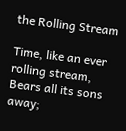the Rolling Stream

Time, like an ever rolling stream,
Bears all its sons away;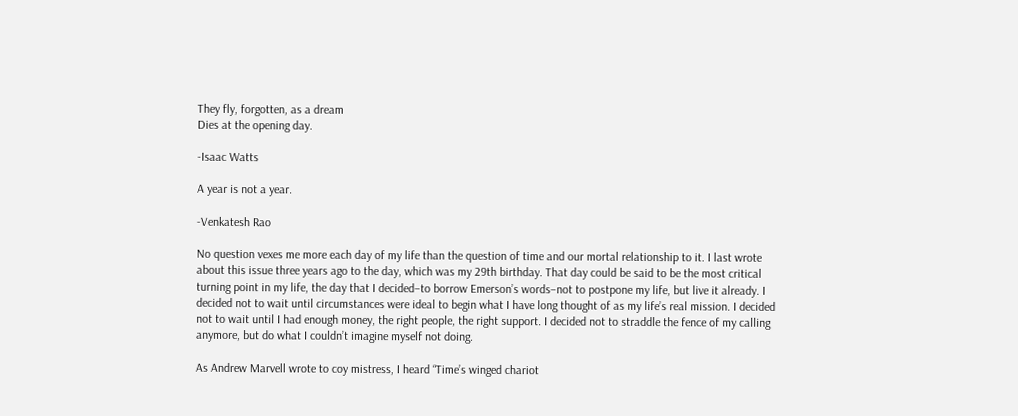They fly, forgotten, as a dream
Dies at the opening day.

-Isaac Watts

A year is not a year.

-Venkatesh Rao

No question vexes me more each day of my life than the question of time and our mortal relationship to it. I last wrote about this issue three years ago to the day, which was my 29th birthday. That day could be said to be the most critical turning point in my life, the day that I decided–to borrow Emerson’s words–not to postpone my life, but live it already. I decided not to wait until circumstances were ideal to begin what I have long thought of as my life’s real mission. I decided not to wait until I had enough money, the right people, the right support. I decided not to straddle the fence of my calling anymore, but do what I couldn’t imagine myself not doing.

As Andrew Marvell wrote to coy mistress, I heard “Time’s winged chariot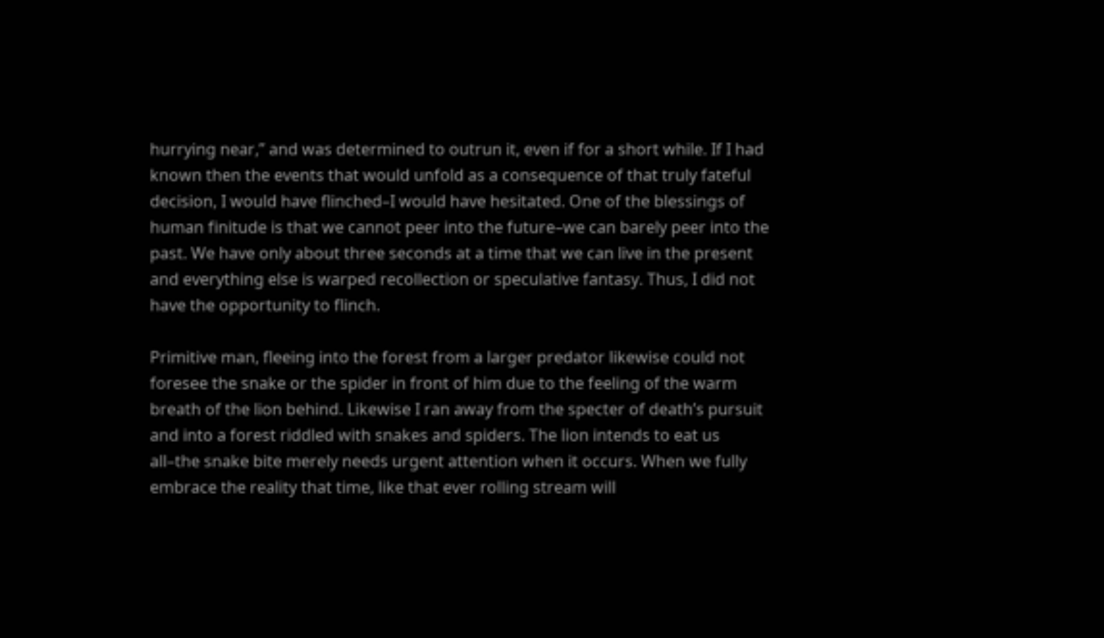hurrying near,” and was determined to outrun it, even if for a short while. If I had known then the events that would unfold as a consequence of that truly fateful decision, I would have flinched–I would have hesitated. One of the blessings of human finitude is that we cannot peer into the future–we can barely peer into the past. We have only about three seconds at a time that we can live in the present and everything else is warped recollection or speculative fantasy. Thus, I did not have the opportunity to flinch.

Primitive man, fleeing into the forest from a larger predator likewise could not foresee the snake or the spider in front of him due to the feeling of the warm breath of the lion behind. Likewise I ran away from the specter of death’s pursuit and into a forest riddled with snakes and spiders. The lion intends to eat us all–the snake bite merely needs urgent attention when it occurs. When we fully embrace the reality that time, like that ever rolling stream will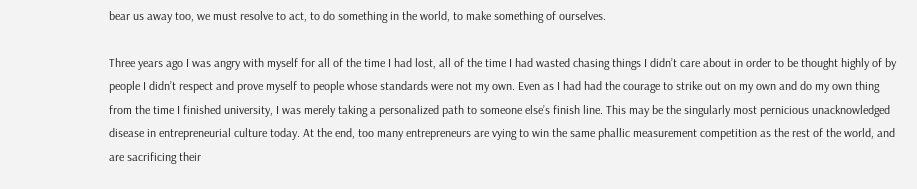bear us away too, we must resolve to act, to do something in the world, to make something of ourselves.

Three years ago I was angry with myself for all of the time I had lost, all of the time I had wasted chasing things I didn’t care about in order to be thought highly of by people I didn’t respect and prove myself to people whose standards were not my own. Even as I had had the courage to strike out on my own and do my own thing from the time I finished university, I was merely taking a personalized path to someone else’s finish line. This may be the singularly most pernicious unacknowledged disease in entrepreneurial culture today. At the end, too many entrepreneurs are vying to win the same phallic measurement competition as the rest of the world, and are sacrificing their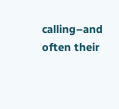calling–and often their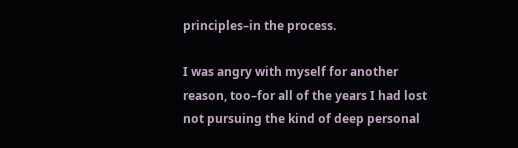principles–in the process.

I was angry with myself for another reason, too–for all of the years I had lost not pursuing the kind of deep personal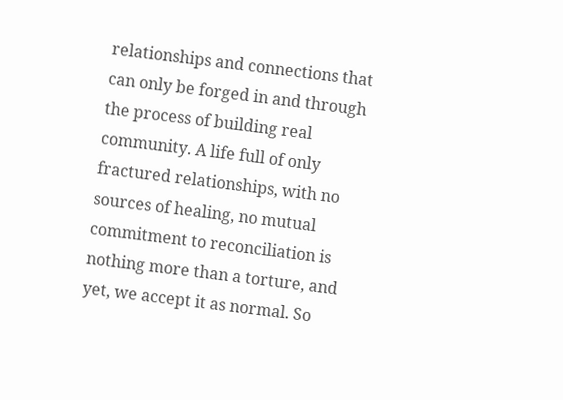relationships and connections that can only be forged in and through the process of building real community. A life full of only fractured relationships, with no sources of healing, no mutual commitment to reconciliation is nothing more than a torture, and yet, we accept it as normal. So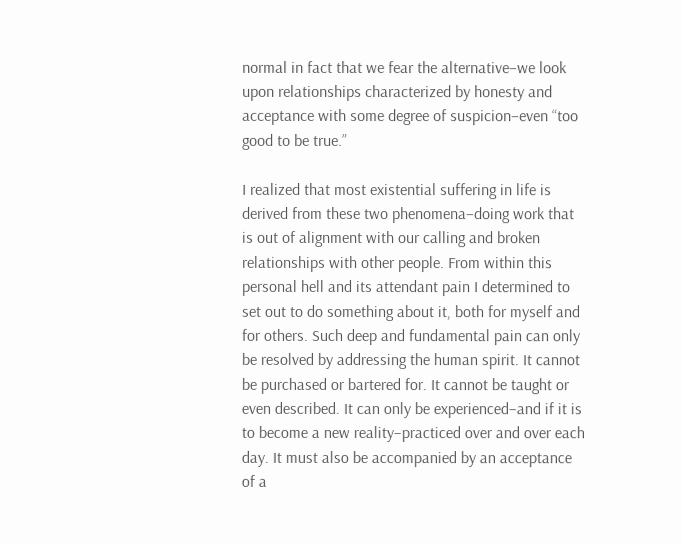normal in fact that we fear the alternative–we look upon relationships characterized by honesty and acceptance with some degree of suspicion–even “too good to be true.”

I realized that most existential suffering in life is derived from these two phenomena–doing work that is out of alignment with our calling and broken relationships with other people. From within this personal hell and its attendant pain I determined to set out to do something about it, both for myself and for others. Such deep and fundamental pain can only be resolved by addressing the human spirit. It cannot be purchased or bartered for. It cannot be taught or even described. It can only be experienced–and if it is to become a new reality–practiced over and over each day. It must also be accompanied by an acceptance of a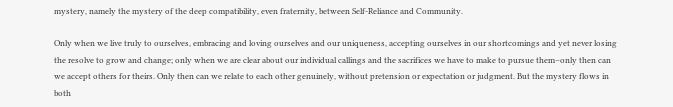mystery, namely the mystery of the deep compatibility, even fraternity, between Self-Reliance and Community.

Only when we live truly to ourselves, embracing and loving ourselves and our uniqueness, accepting ourselves in our shortcomings and yet never losing the resolve to grow and change; only when we are clear about our individual callings and the sacrifices we have to make to pursue them–only then can we accept others for theirs. Only then can we relate to each other genuinely, without pretension or expectation or judgment. But the mystery flows in both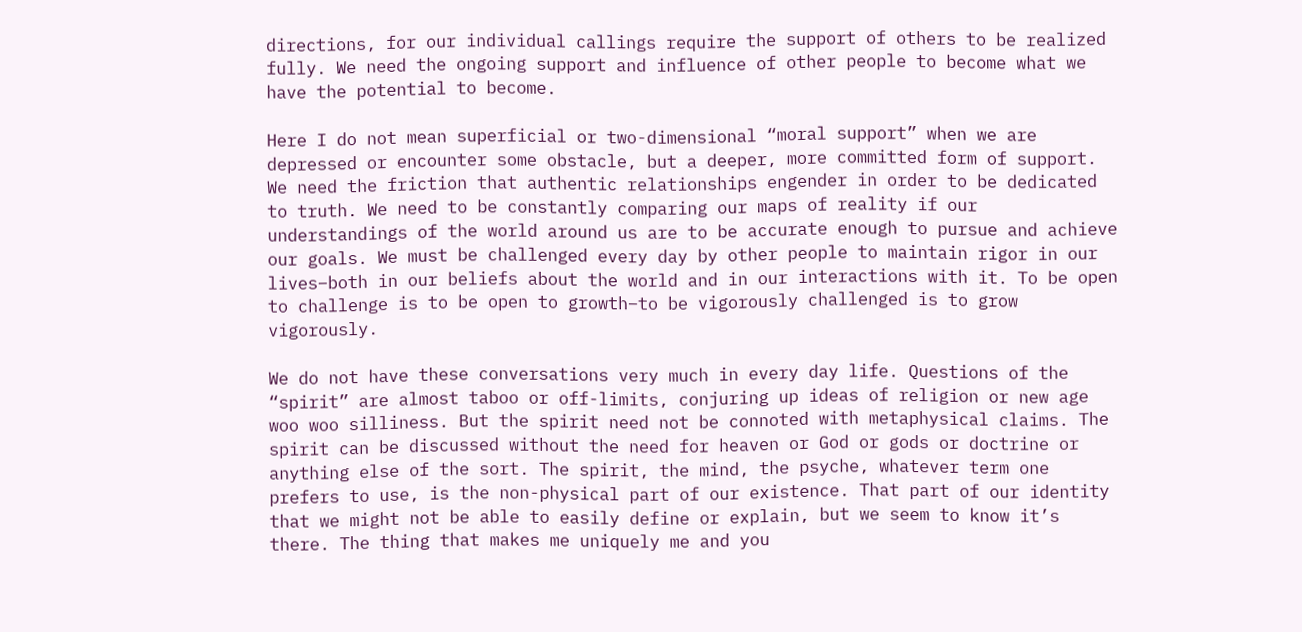directions, for our individual callings require the support of others to be realized fully. We need the ongoing support and influence of other people to become what we have the potential to become.

Here I do not mean superficial or two-dimensional “moral support” when we are depressed or encounter some obstacle, but a deeper, more committed form of support. We need the friction that authentic relationships engender in order to be dedicated to truth. We need to be constantly comparing our maps of reality if our understandings of the world around us are to be accurate enough to pursue and achieve our goals. We must be challenged every day by other people to maintain rigor in our lives–both in our beliefs about the world and in our interactions with it. To be open to challenge is to be open to growth–to be vigorously challenged is to grow vigorously.

We do not have these conversations very much in every day life. Questions of the “spirit” are almost taboo or off-limits, conjuring up ideas of religion or new age woo woo silliness. But the spirit need not be connoted with metaphysical claims. The spirit can be discussed without the need for heaven or God or gods or doctrine or anything else of the sort. The spirit, the mind, the psyche, whatever term one prefers to use, is the non-physical part of our existence. That part of our identity that we might not be able to easily define or explain, but we seem to know it’s there. The thing that makes me uniquely me and you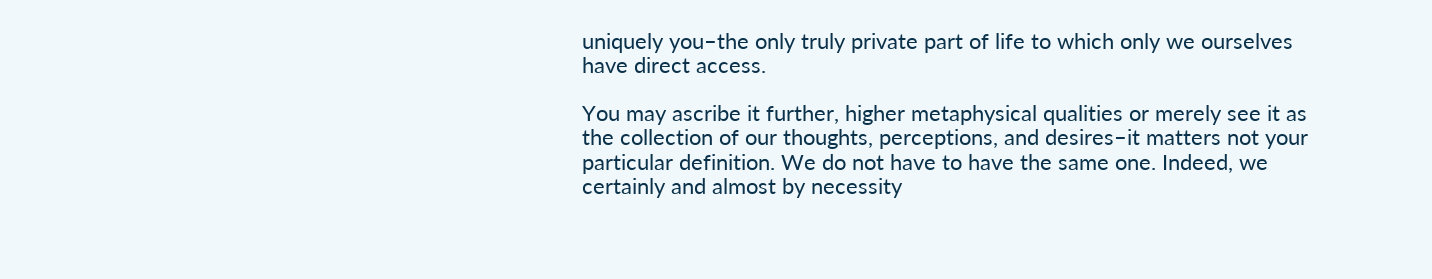uniquely you–the only truly private part of life to which only we ourselves have direct access.

You may ascribe it further, higher metaphysical qualities or merely see it as the collection of our thoughts, perceptions, and desires–it matters not your particular definition. We do not have to have the same one. Indeed, we certainly and almost by necessity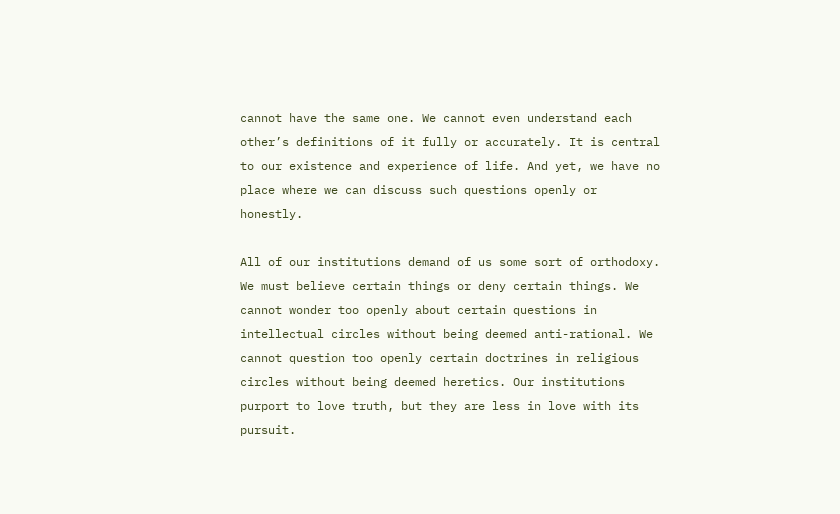cannot have the same one. We cannot even understand each other’s definitions of it fully or accurately. It is central to our existence and experience of life. And yet, we have no place where we can discuss such questions openly or honestly.

All of our institutions demand of us some sort of orthodoxy. We must believe certain things or deny certain things. We cannot wonder too openly about certain questions in intellectual circles without being deemed anti-rational. We cannot question too openly certain doctrines in religious circles without being deemed heretics. Our institutions purport to love truth, but they are less in love with its pursuit.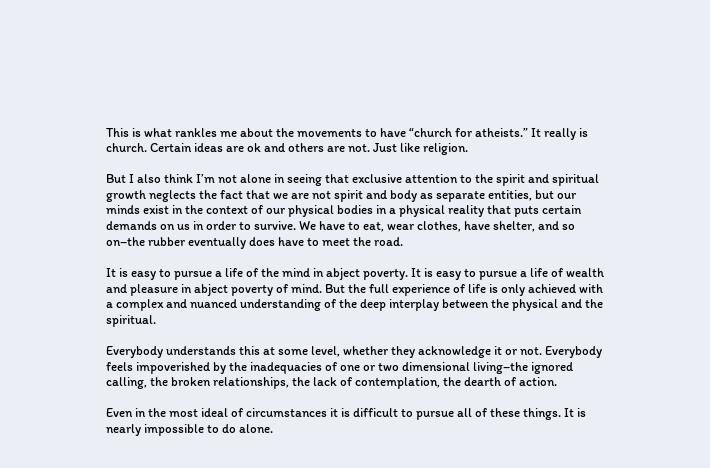This is what rankles me about the movements to have “church for atheists.” It really is church. Certain ideas are ok and others are not. Just like religion.

But I also think I’m not alone in seeing that exclusive attention to the spirit and spiritual growth neglects the fact that we are not spirit and body as separate entities, but our minds exist in the context of our physical bodies in a physical reality that puts certain demands on us in order to survive. We have to eat, wear clothes, have shelter, and so on–the rubber eventually does have to meet the road.

It is easy to pursue a life of the mind in abject poverty. It is easy to pursue a life of wealth and pleasure in abject poverty of mind. But the full experience of life is only achieved with a complex and nuanced understanding of the deep interplay between the physical and the spiritual.

Everybody understands this at some level, whether they acknowledge it or not. Everybody feels impoverished by the inadequacies of one or two dimensional living–the ignored calling, the broken relationships, the lack of contemplation, the dearth of action.

Even in the most ideal of circumstances it is difficult to pursue all of these things. It is nearly impossible to do alone.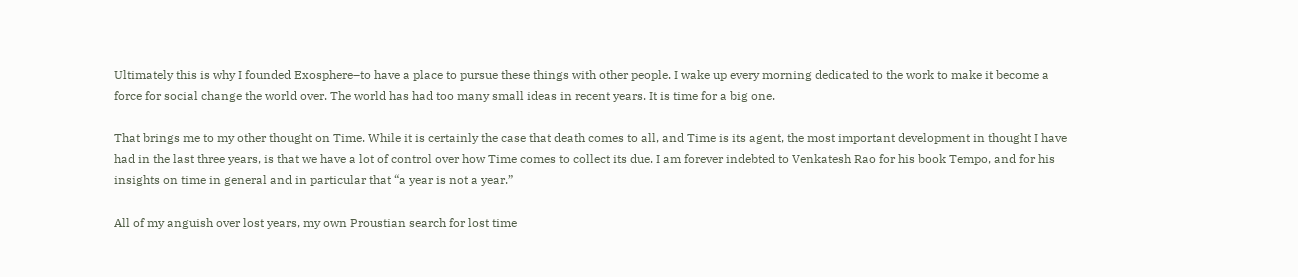Ultimately this is why I founded Exosphere–to have a place to pursue these things with other people. I wake up every morning dedicated to the work to make it become a force for social change the world over. The world has had too many small ideas in recent years. It is time for a big one.

That brings me to my other thought on Time. While it is certainly the case that death comes to all, and Time is its agent, the most important development in thought I have had in the last three years, is that we have a lot of control over how Time comes to collect its due. I am forever indebted to Venkatesh Rao for his book Tempo, and for his insights on time in general and in particular that “a year is not a year.”

All of my anguish over lost years, my own Proustian search for lost time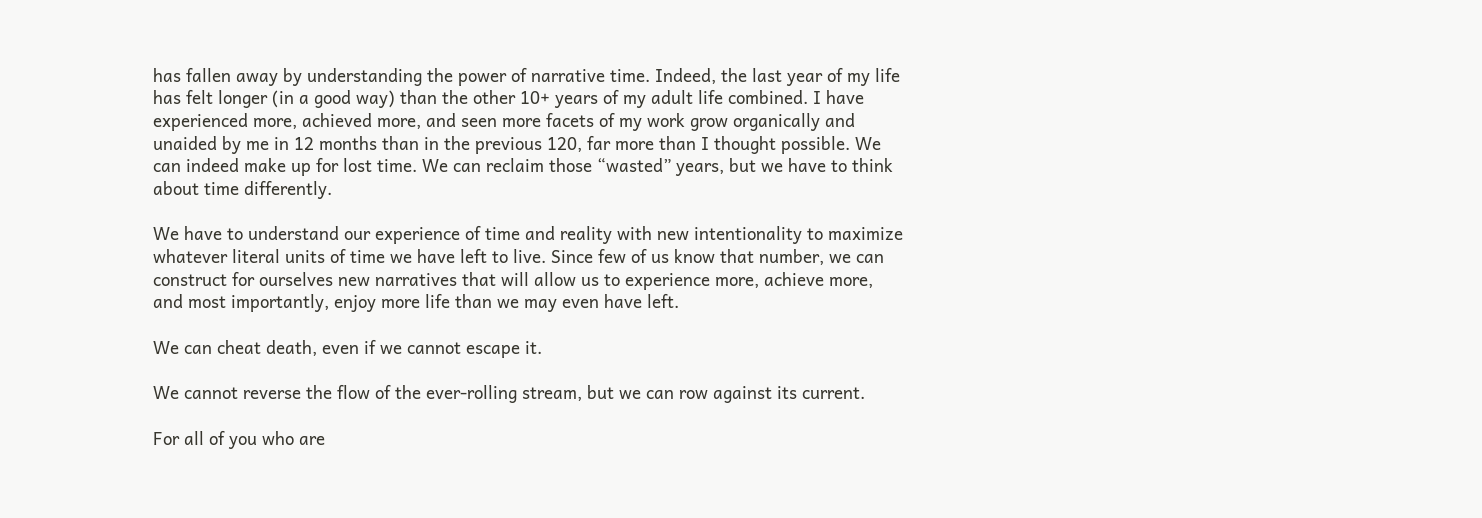has fallen away by understanding the power of narrative time. Indeed, the last year of my life has felt longer (in a good way) than the other 10+ years of my adult life combined. I have experienced more, achieved more, and seen more facets of my work grow organically and unaided by me in 12 months than in the previous 120, far more than I thought possible. We can indeed make up for lost time. We can reclaim those “wasted” years, but we have to think about time differently.

We have to understand our experience of time and reality with new intentionality to maximize whatever literal units of time we have left to live. Since few of us know that number, we can construct for ourselves new narratives that will allow us to experience more, achieve more, and most importantly, enjoy more life than we may even have left.

We can cheat death, even if we cannot escape it.

We cannot reverse the flow of the ever-rolling stream, but we can row against its current.

For all of you who are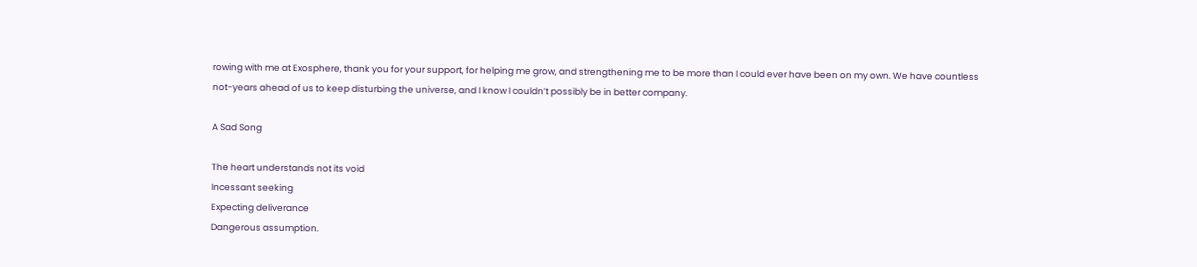rowing with me at Exosphere, thank you for your support, for helping me grow, and strengthening me to be more than I could ever have been on my own. We have countless not-years ahead of us to keep disturbing the universe, and I know I couldn’t possibly be in better company.

A Sad Song

The heart understands not its void
Incessant seeking
Expecting deliverance
Dangerous assumption.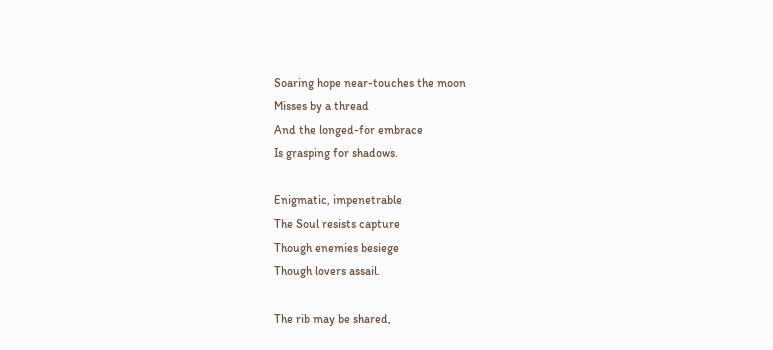Soaring hope near-touches the moon
Misses by a thread
And the longed-for embrace
Is grasping for shadows.

Enigmatic, impenetrable
The Soul resists capture
Though enemies besiege
Though lovers assail.

The rib may be shared,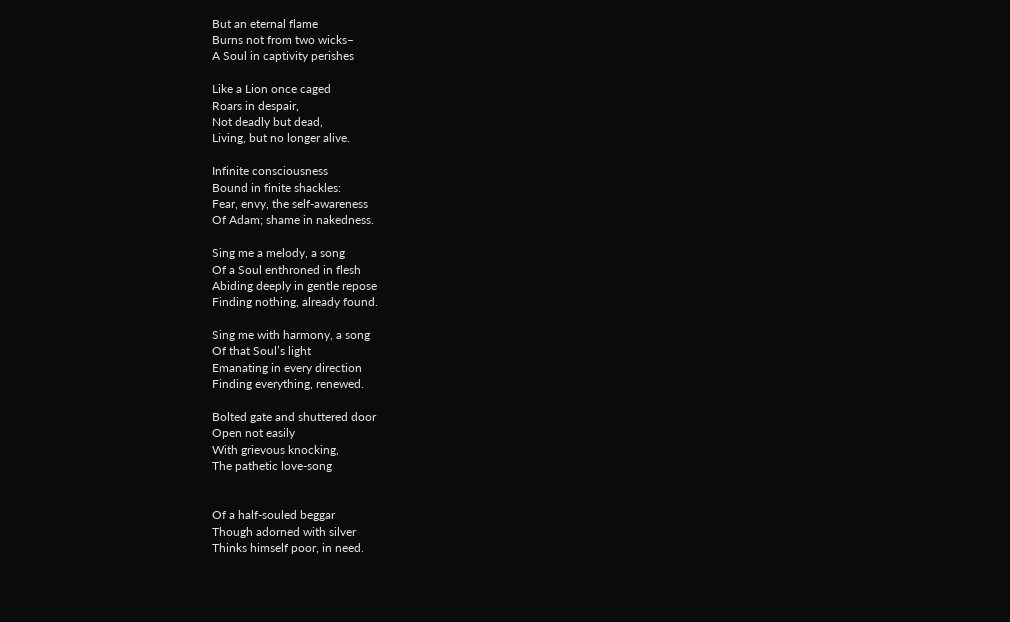But an eternal flame
Burns not from two wicks–
A Soul in captivity perishes

Like a Lion once caged
Roars in despair,
Not deadly but dead,
Living, but no longer alive.

Infinite consciousness
Bound in finite shackles:
Fear, envy, the self-awareness
Of Adam; shame in nakedness.

Sing me a melody, a song
Of a Soul enthroned in flesh
Abiding deeply in gentle repose
Finding nothing, already found.

Sing me with harmony, a song
Of that Soul’s light
Emanating in every direction
Finding everything, renewed.

Bolted gate and shuttered door
Open not easily
With grievous knocking,
The pathetic love-song


Of a half-souled beggar
Though adorned with silver
Thinks himself poor, in need.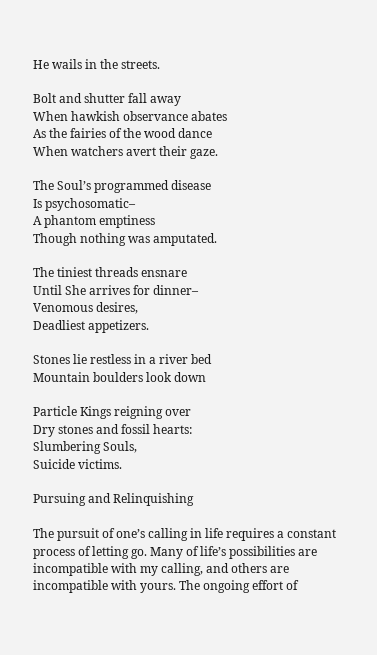He wails in the streets.

Bolt and shutter fall away
When hawkish observance abates
As the fairies of the wood dance
When watchers avert their gaze.

The Soul’s programmed disease
Is psychosomatic–
A phantom emptiness
Though nothing was amputated.

The tiniest threads ensnare
Until She arrives for dinner–
Venomous desires,
Deadliest appetizers.

Stones lie restless in a river bed
Mountain boulders look down

Particle Kings reigning over
Dry stones and fossil hearts:
Slumbering Souls,
Suicide victims.

Pursuing and Relinquishing

The pursuit of one’s calling in life requires a constant process of letting go. Many of life’s possibilities are incompatible with my calling, and others are incompatible with yours. The ongoing effort of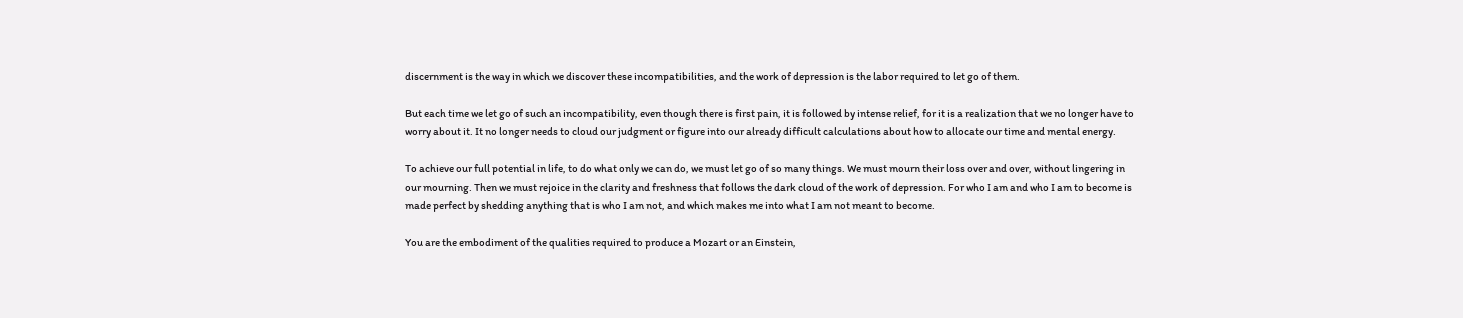discernment is the way in which we discover these incompatibilities, and the work of depression is the labor required to let go of them.

But each time we let go of such an incompatibility, even though there is first pain, it is followed by intense relief, for it is a realization that we no longer have to worry about it. It no longer needs to cloud our judgment or figure into our already difficult calculations about how to allocate our time and mental energy.

To achieve our full potential in life, to do what only we can do, we must let go of so many things. We must mourn their loss over and over, without lingering in our mourning. Then we must rejoice in the clarity and freshness that follows the dark cloud of the work of depression. For who I am and who I am to become is made perfect by shedding anything that is who I am not, and which makes me into what I am not meant to become.

You are the embodiment of the qualities required to produce a Mozart or an Einstein,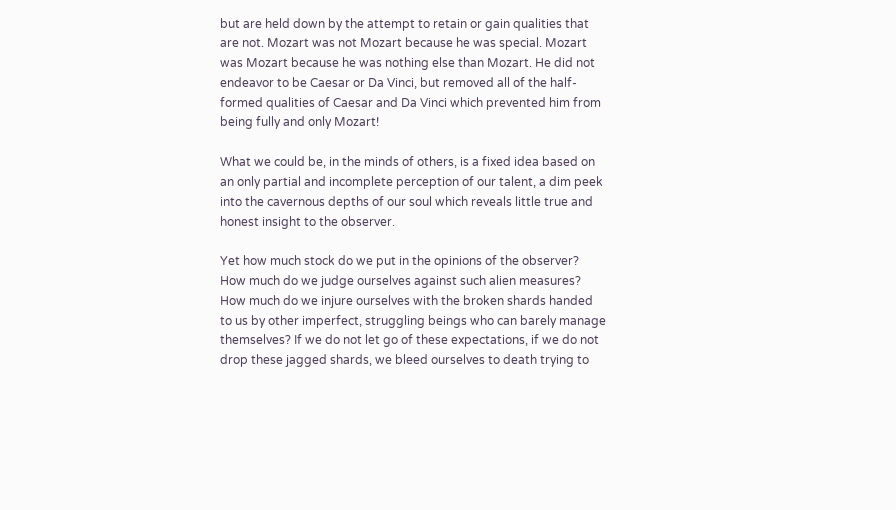but are held down by the attempt to retain or gain qualities that are not. Mozart was not Mozart because he was special. Mozart was Mozart because he was nothing else than Mozart. He did not endeavor to be Caesar or Da Vinci, but removed all of the half-formed qualities of Caesar and Da Vinci which prevented him from being fully and only Mozart!

What we could be, in the minds of others, is a fixed idea based on an only partial and incomplete perception of our talent, a dim peek into the cavernous depths of our soul which reveals little true and honest insight to the observer.

Yet how much stock do we put in the opinions of the observer? How much do we judge ourselves against such alien measures? How much do we injure ourselves with the broken shards handed to us by other imperfect, struggling beings who can barely manage themselves? If we do not let go of these expectations, if we do not drop these jagged shards, we bleed ourselves to death trying to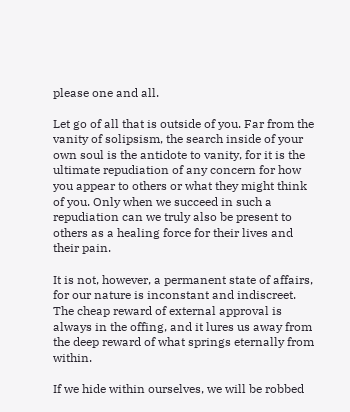please one and all.

Let go of all that is outside of you. Far from the vanity of solipsism, the search inside of your own soul is the antidote to vanity, for it is the ultimate repudiation of any concern for how you appear to others or what they might think of you. Only when we succeed in such a repudiation can we truly also be present to others as a healing force for their lives and their pain.

It is not, however, a permanent state of affairs, for our nature is inconstant and indiscreet. The cheap reward of external approval is always in the offing, and it lures us away from the deep reward of what springs eternally from within.

If we hide within ourselves, we will be robbed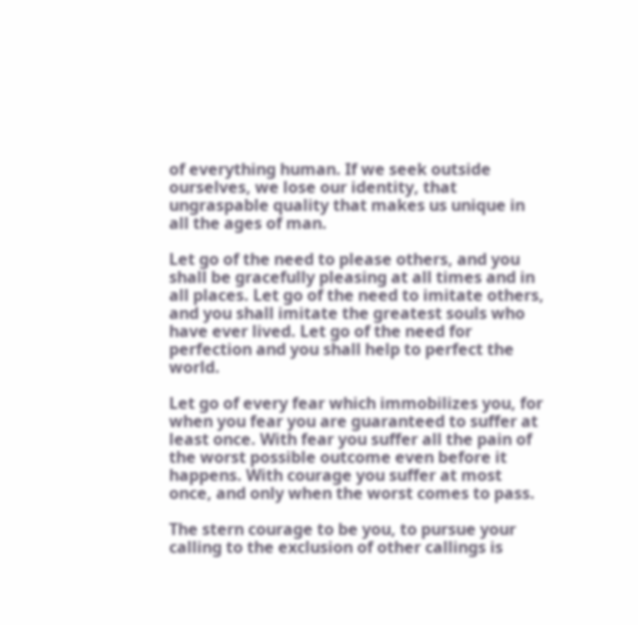of everything human. If we seek outside ourselves, we lose our identity, that ungraspable quality that makes us unique in all the ages of man.

Let go of the need to please others, and you shall be gracefully pleasing at all times and in all places. Let go of the need to imitate others, and you shall imitate the greatest souls who have ever lived. Let go of the need for perfection and you shall help to perfect the world.

Let go of every fear which immobilizes you, for when you fear you are guaranteed to suffer at least once. With fear you suffer all the pain of the worst possible outcome even before it happens. With courage you suffer at most once, and only when the worst comes to pass.

The stern courage to be you, to pursue your calling to the exclusion of other callings is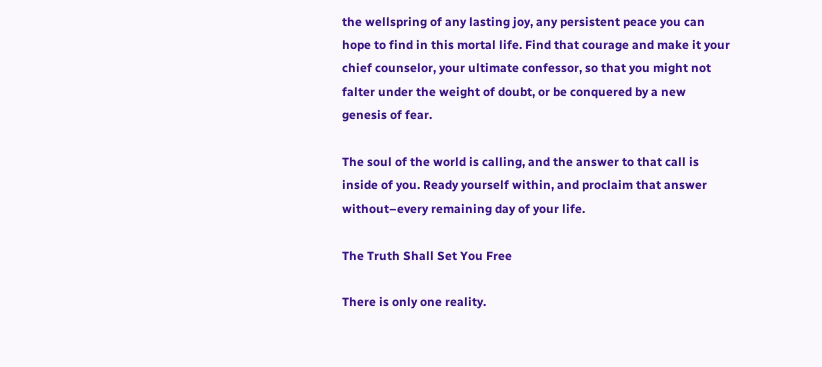the wellspring of any lasting joy, any persistent peace you can hope to find in this mortal life. Find that courage and make it your chief counselor, your ultimate confessor, so that you might not falter under the weight of doubt, or be conquered by a new genesis of fear.

The soul of the world is calling, and the answer to that call is inside of you. Ready yourself within, and proclaim that answer without–every remaining day of your life.

The Truth Shall Set You Free

There is only one reality.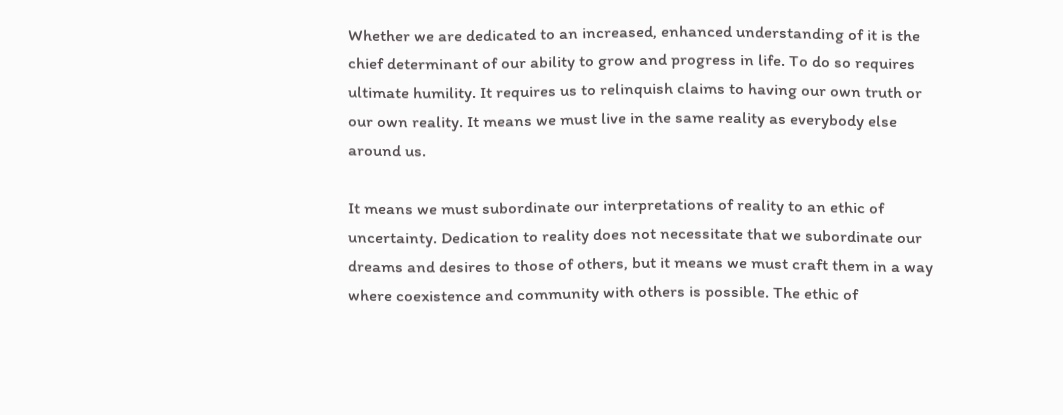Whether we are dedicated to an increased, enhanced understanding of it is the chief determinant of our ability to grow and progress in life. To do so requires ultimate humility. It requires us to relinquish claims to having our own truth or our own reality. It means we must live in the same reality as everybody else around us.

It means we must subordinate our interpretations of reality to an ethic of uncertainty. Dedication to reality does not necessitate that we subordinate our dreams and desires to those of others, but it means we must craft them in a way where coexistence and community with others is possible. The ethic of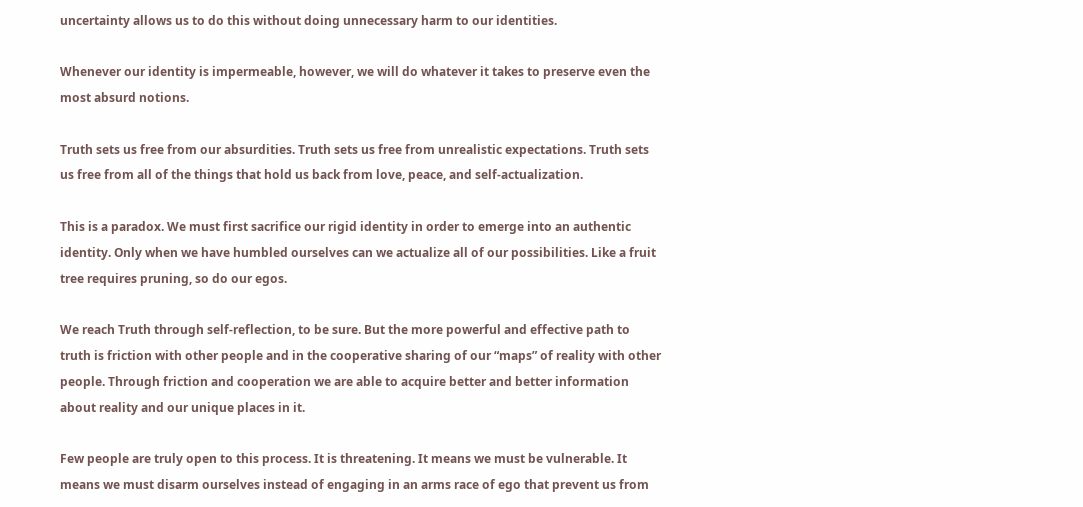uncertainty allows us to do this without doing unnecessary harm to our identities.

Whenever our identity is impermeable, however, we will do whatever it takes to preserve even the most absurd notions.

Truth sets us free from our absurdities. Truth sets us free from unrealistic expectations. Truth sets us free from all of the things that hold us back from love, peace, and self-actualization.

This is a paradox. We must first sacrifice our rigid identity in order to emerge into an authentic identity. Only when we have humbled ourselves can we actualize all of our possibilities. Like a fruit tree requires pruning, so do our egos.

We reach Truth through self-reflection, to be sure. But the more powerful and effective path to truth is friction with other people and in the cooperative sharing of our “maps” of reality with other people. Through friction and cooperation we are able to acquire better and better information about reality and our unique places in it.

Few people are truly open to this process. It is threatening. It means we must be vulnerable. It means we must disarm ourselves instead of engaging in an arms race of ego that prevent us from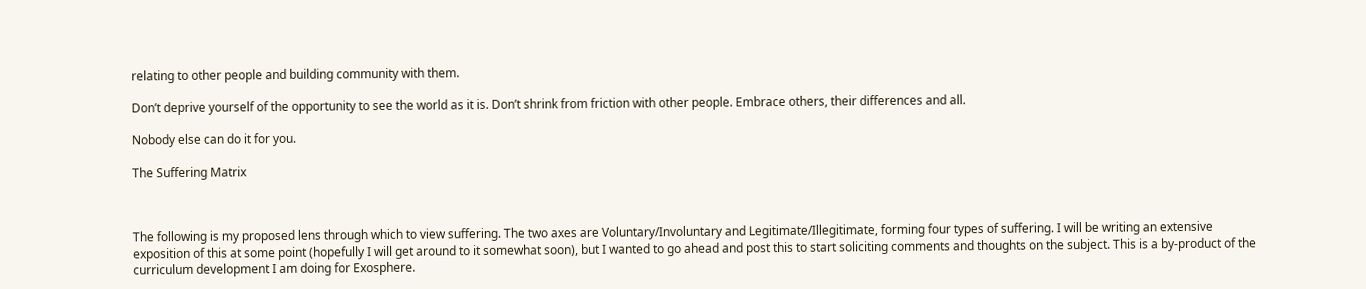relating to other people and building community with them.

Don’t deprive yourself of the opportunity to see the world as it is. Don’t shrink from friction with other people. Embrace others, their differences and all.

Nobody else can do it for you.

The Suffering Matrix



The following is my proposed lens through which to view suffering. The two axes are Voluntary/Involuntary and Legitimate/Illegitimate, forming four types of suffering. I will be writing an extensive exposition of this at some point (hopefully I will get around to it somewhat soon), but I wanted to go ahead and post this to start soliciting comments and thoughts on the subject. This is a by-product of the curriculum development I am doing for Exosphere.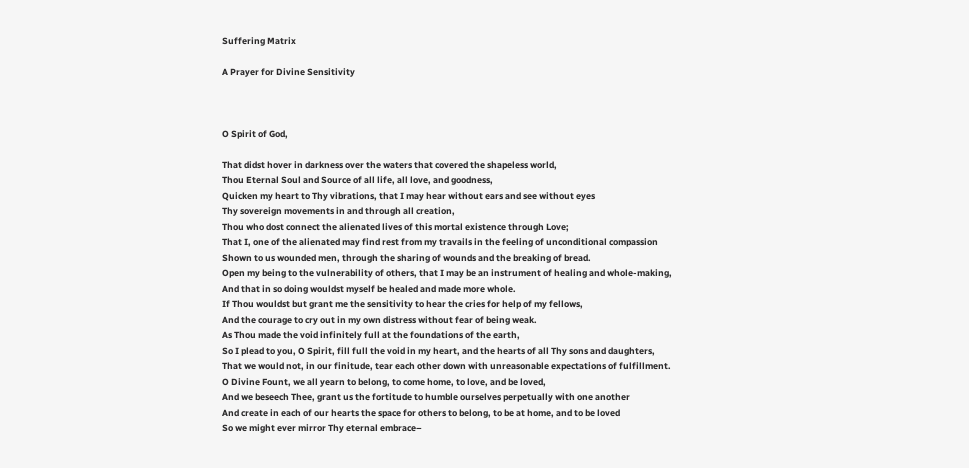Suffering Matrix

A Prayer for Divine Sensitivity



O Spirit of God,

That didst hover in darkness over the waters that covered the shapeless world,
Thou Eternal Soul and Source of all life, all love, and goodness,
Quicken my heart to Thy vibrations, that I may hear without ears and see without eyes
Thy sovereign movements in and through all creation,
Thou who dost connect the alienated lives of this mortal existence through Love;
That I, one of the alienated may find rest from my travails in the feeling of unconditional compassion
Shown to us wounded men, through the sharing of wounds and the breaking of bread.
Open my being to the vulnerability of others, that I may be an instrument of healing and whole-making,
And that in so doing wouldst myself be healed and made more whole.
If Thou wouldst but grant me the sensitivity to hear the cries for help of my fellows,
And the courage to cry out in my own distress without fear of being weak.
As Thou made the void infinitely full at the foundations of the earth,
So I plead to you, O Spirit, fill full the void in my heart, and the hearts of all Thy sons and daughters,
That we would not, in our finitude, tear each other down with unreasonable expectations of fulfillment.
O Divine Fount, we all yearn to belong, to come home, to love, and be loved,
And we beseech Thee, grant us the fortitude to humble ourselves perpetually with one another
And create in each of our hearts the space for others to belong, to be at home, and to be loved
So we might ever mirror Thy eternal embrace–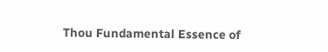Thou Fundamental Essence of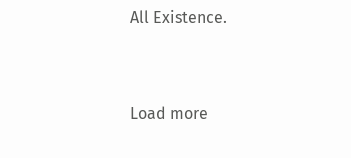All Existence.



Load more